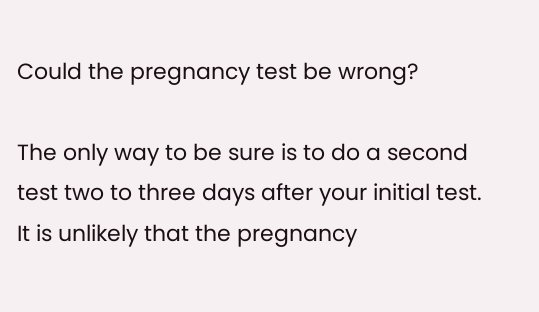Could the pregnancy test be wrong?

The only way to be sure is to do a second test two to three days after your initial test. It is unlikely that the pregnancy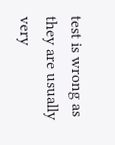test is wrong as they are usually very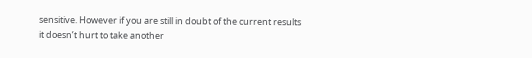sensitive. However if you are still in doubt of the current results it doesn’t hurt to take another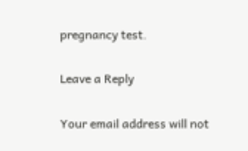pregnancy test.

Leave a Reply

Your email address will not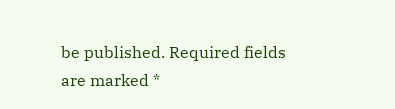be published. Required fields are marked *